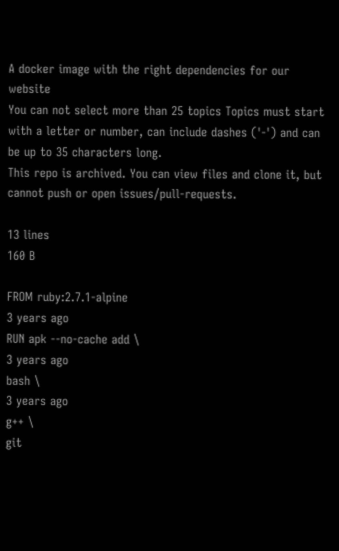A docker image with the right dependencies for our website
You can not select more than 25 topics Topics must start with a letter or number, can include dashes ('-') and can be up to 35 characters long.
This repo is archived. You can view files and clone it, but cannot push or open issues/pull-requests.

13 lines
160 B

FROM ruby:2.7.1-alpine
3 years ago
RUN apk --no-cache add \
3 years ago
bash \
3 years ago
g++ \
git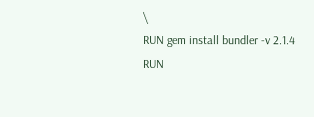\
RUN gem install bundler -v 2.1.4
RUN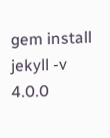gem install jekyll -v 4.0.0